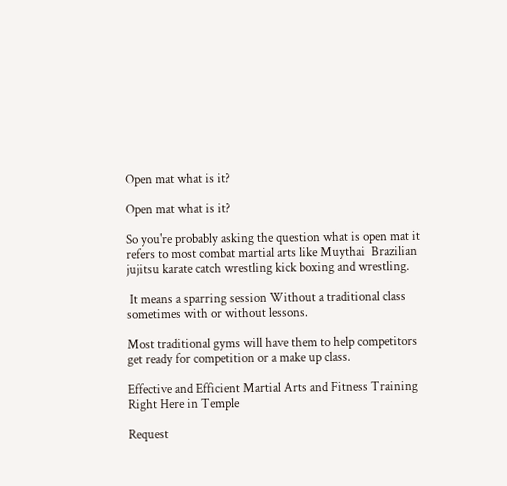Open mat what is it?

Open mat what is it?

So you're probably asking the question what is open mat it refers to most combat martial arts like Muythai  Brazilian jujitsu karate catch wrestling kick boxing and wrestling.

 It means a sparring session Without a traditional class sometimes with or without lessons.

Most traditional gyms will have them to help competitors get ready for competition or a make up class.

Effective and Efficient Martial Arts and Fitness Training Right Here in Temple

Request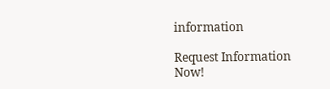information

Request Information Now!